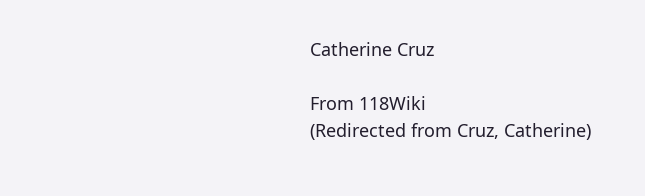Catherine Cruz

From 118Wiki
(Redirected from Cruz, Catherine)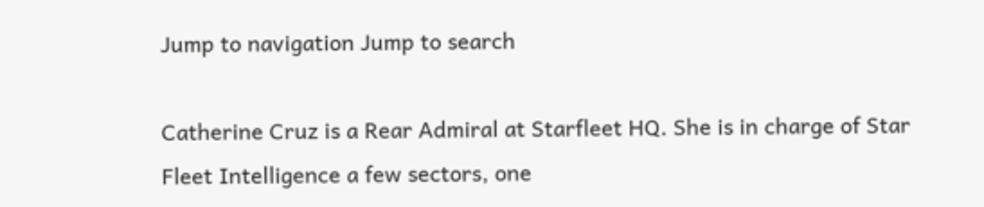Jump to navigation Jump to search

Catherine Cruz is a Rear Admiral at Starfleet HQ. She is in charge of Star Fleet Intelligence a few sectors, one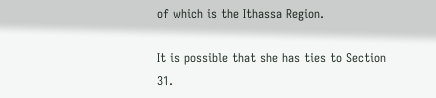of which is the Ithassa Region.

It is possible that she has ties to Section 31.